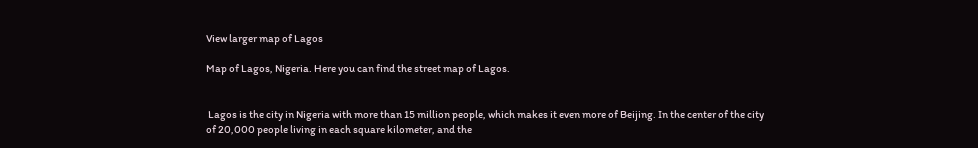View larger map of Lagos

Map of Lagos, Nigeria. Here you can find the street map of Lagos.


 Lagos is the city in Nigeria with more than 15 million people, which makes it even more of Beijing. In the center of the city of 20,000 people living in each square kilometer, and the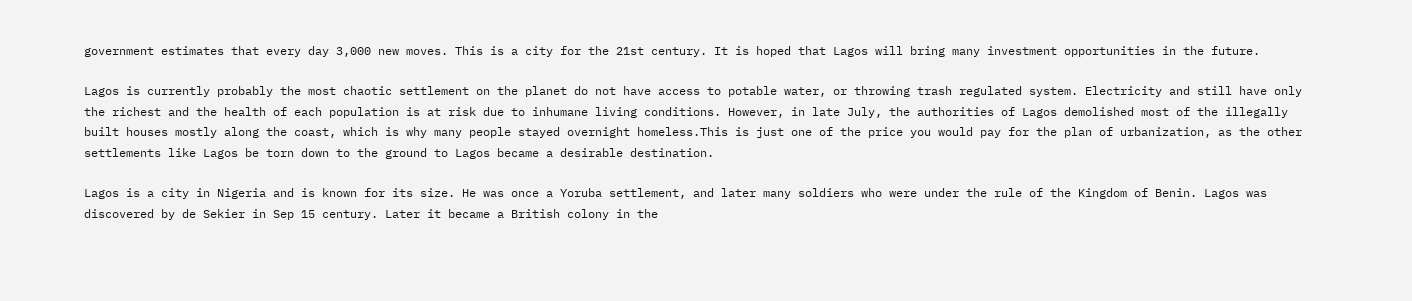government estimates that every day 3,000 new moves. This is a city for the 21st century. It is hoped that Lagos will bring many investment opportunities in the future.

Lagos is currently probably the most chaotic settlement on the planet do not have access to potable water, or throwing trash regulated system. Electricity and still have only the richest and the health of each population is at risk due to inhumane living conditions. However, in late July, the authorities of Lagos demolished most of the illegally built houses mostly along the coast, which is why many people stayed overnight homeless.This is just one of the price you would pay for the plan of urbanization, as the other settlements like Lagos be torn down to the ground to Lagos became a desirable destination.

Lagos is a city in Nigeria and is known for its size. He was once a Yoruba settlement, and later many soldiers who were under the rule of the Kingdom of Benin. Lagos was discovered by de Sekier in Sep 15 century. Later it became a British colony in the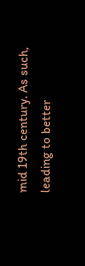mid 19th century. As such, leading to better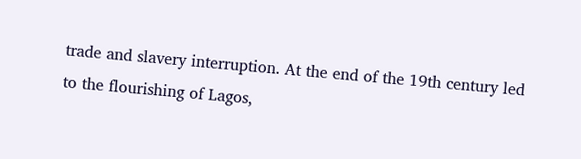trade and slavery interruption. At the end of the 19th century led to the flourishing of Lagos,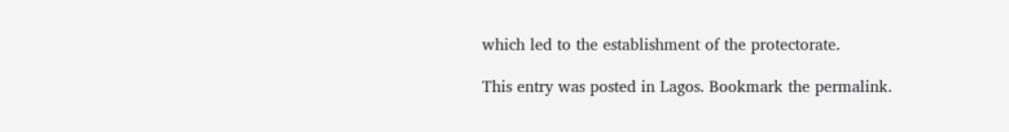which led to the establishment of the protectorate.

This entry was posted in Lagos. Bookmark the permalink.